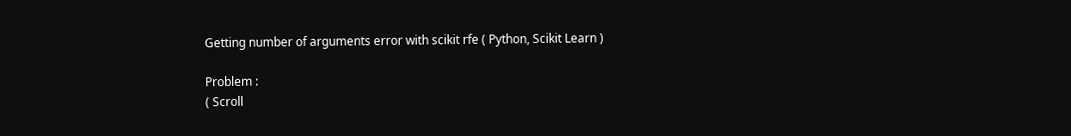Getting number of arguments error with scikit rfe ( Python, Scikit Learn )

Problem :
( Scroll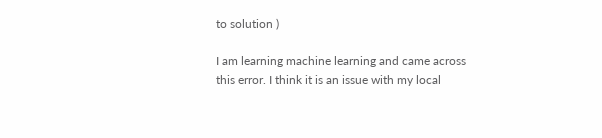to solution )

I am learning machine learning and came across this error. I think it is an issue with my local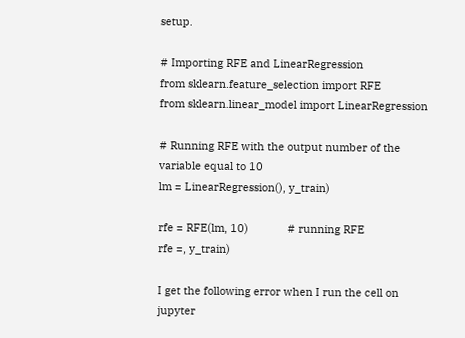setup.

# Importing RFE and LinearRegression
from sklearn.feature_selection import RFE
from sklearn.linear_model import LinearRegression

# Running RFE with the output number of the variable equal to 10
lm = LinearRegression(), y_train)

rfe = RFE(lm, 10)             # running RFE
rfe =, y_train)

I get the following error when I run the cell on jupyter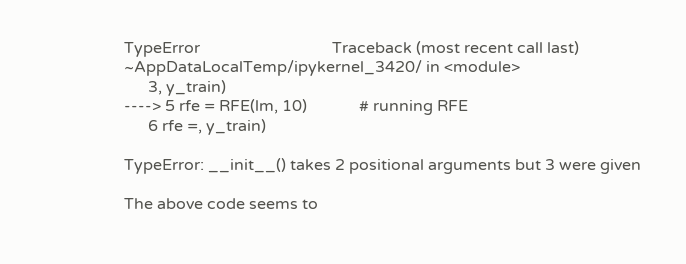TypeError                                 Traceback (most recent call last)
~AppDataLocalTemp/ipykernel_3420/ in <module>
      3, y_train)
----> 5 rfe = RFE(lm, 10)             # running RFE
      6 rfe =, y_train)

TypeError: __init__() takes 2 positional arguments but 3 were given

The above code seems to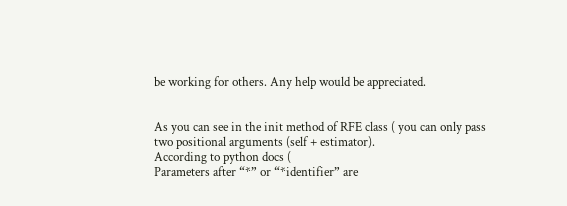be working for others. Any help would be appreciated.


As you can see in the init method of RFE class ( you can only pass two positional arguments (self + estimator).
According to python docs (
Parameters after “*” or “*identifier” are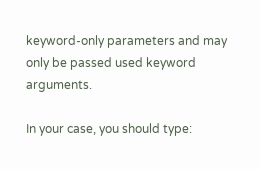keyword-only parameters and may only be passed used keyword arguments.

In your case, you should type: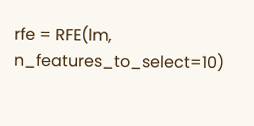rfe = RFE(lm, n_features_to_select=10)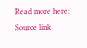Read more here: Source link